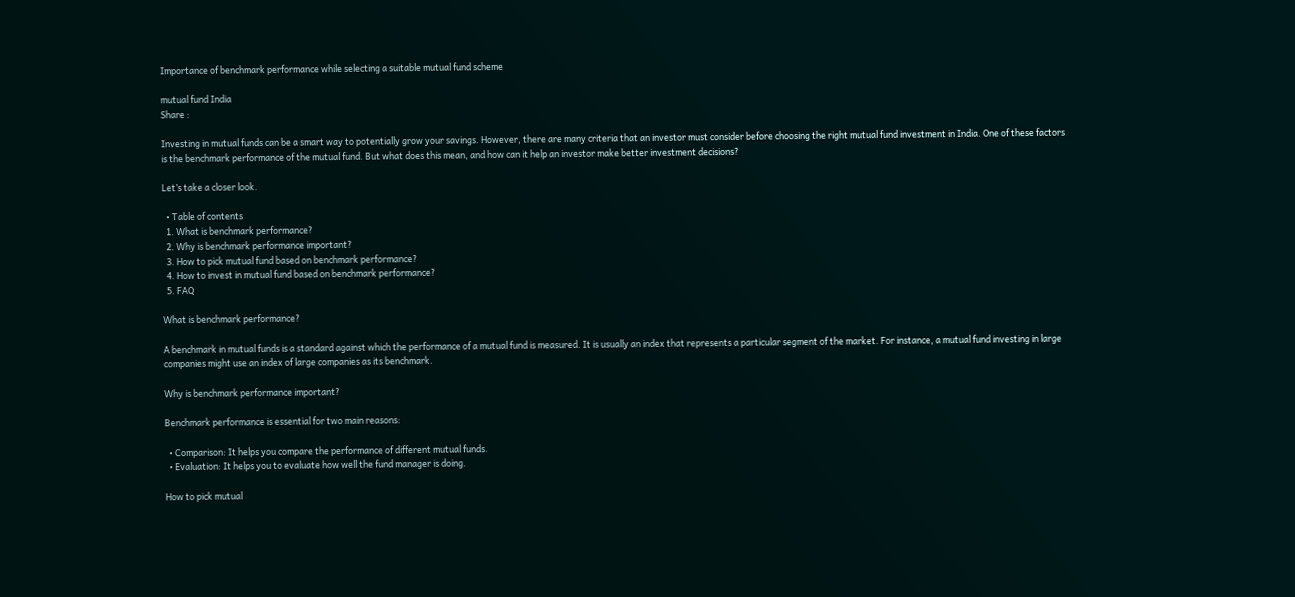Importance of benchmark performance while selecting a suitable mutual fund scheme

mutual fund India
Share :

Investing in mutual funds can be a smart way to potentially grow your savings. However, there are many criteria that an investor must consider before choosing the right mutual fund investment in India. One of these factors is the benchmark performance of the mutual fund. But what does this mean, and how can it help an investor make better investment decisions?

Let’s take a closer look.

  • Table of contents
  1. What is benchmark performance?
  2. Why is benchmark performance important?
  3. How to pick mutual fund based on benchmark performance?
  4. How to invest in mutual fund based on benchmark performance?
  5. FAQ

What is benchmark performance?

A benchmark in mutual funds is a standard against which the performance of a mutual fund is measured. It is usually an index that represents a particular segment of the market. For instance, a mutual fund investing in large companies might use an index of large companies as its benchmark.

Why is benchmark performance important?

Benchmark performance is essential for two main reasons:

  • Comparison: It helps you compare the performance of different mutual funds.
  • Evaluation: It helps you to evaluate how well the fund manager is doing.

How to pick mutual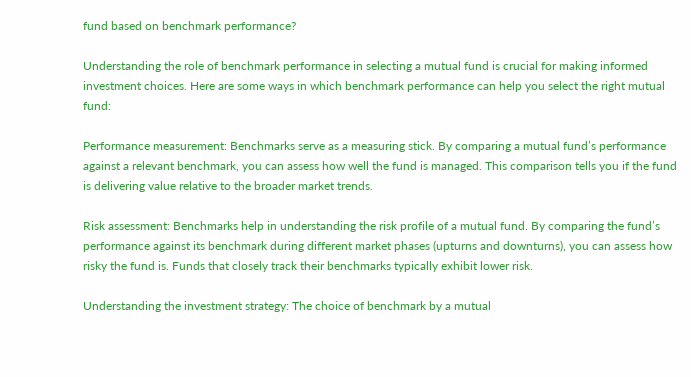fund based on benchmark performance?

Understanding the role of benchmark performance in selecting a mutual fund is crucial for making informed investment choices. Here are some ways in which benchmark performance can help you select the right mutual fund:

Performance measurement: Benchmarks serve as a measuring stick. By comparing a mutual fund’s performance against a relevant benchmark, you can assess how well the fund is managed. This comparison tells you if the fund is delivering value relative to the broader market trends.

Risk assessment: Benchmarks help in understanding the risk profile of a mutual fund. By comparing the fund’s performance against its benchmark during different market phases (upturns and downturns), you can assess how risky the fund is. Funds that closely track their benchmarks typically exhibit lower risk.

Understanding the investment strategy: The choice of benchmark by a mutual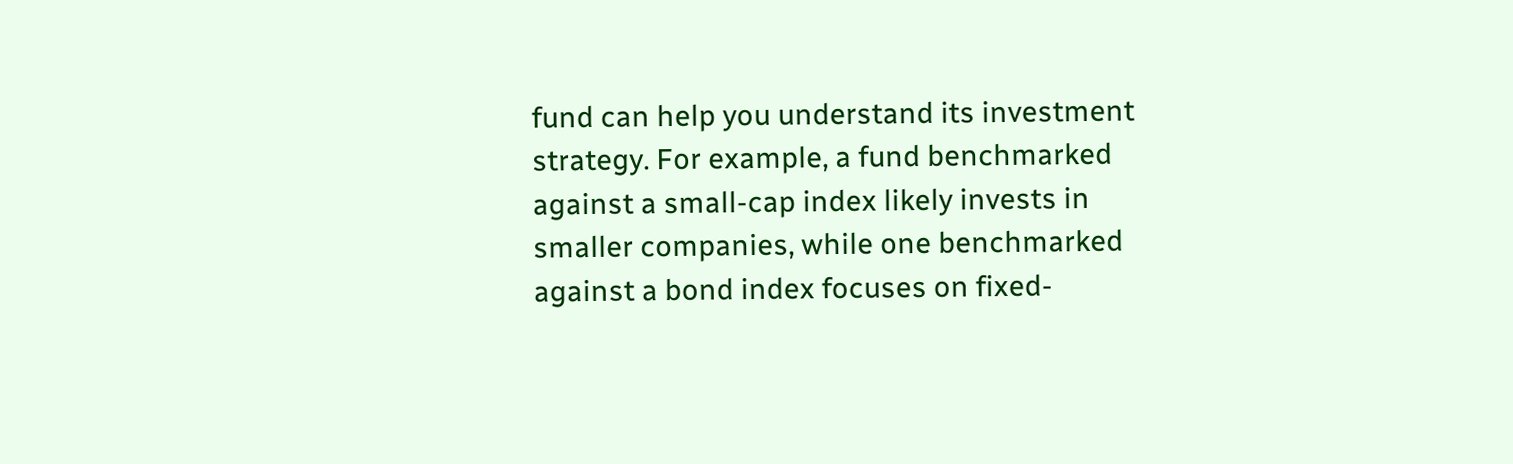fund can help you understand its investment strategy. For example, a fund benchmarked against a small-cap index likely invests in smaller companies, while one benchmarked against a bond index focuses on fixed-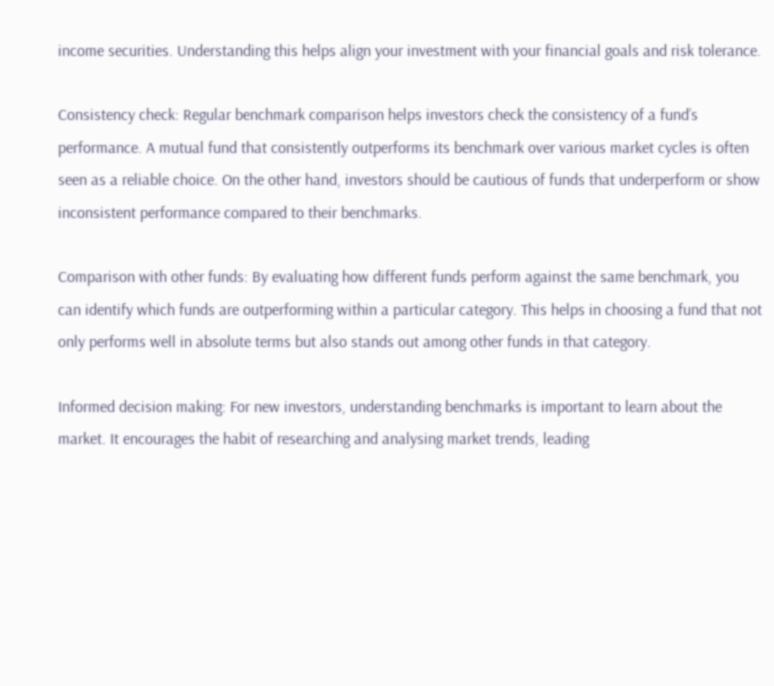income securities. Understanding this helps align your investment with your financial goals and risk tolerance.

Consistency check: Regular benchmark comparison helps investors check the consistency of a fund’s performance. A mutual fund that consistently outperforms its benchmark over various market cycles is often seen as a reliable choice. On the other hand, investors should be cautious of funds that underperform or show inconsistent performance compared to their benchmarks.

Comparison with other funds: By evaluating how different funds perform against the same benchmark, you can identify which funds are outperforming within a particular category. This helps in choosing a fund that not only performs well in absolute terms but also stands out among other funds in that category.

Informed decision making: For new investors, understanding benchmarks is important to learn about the market. It encourages the habit of researching and analysing market trends, leading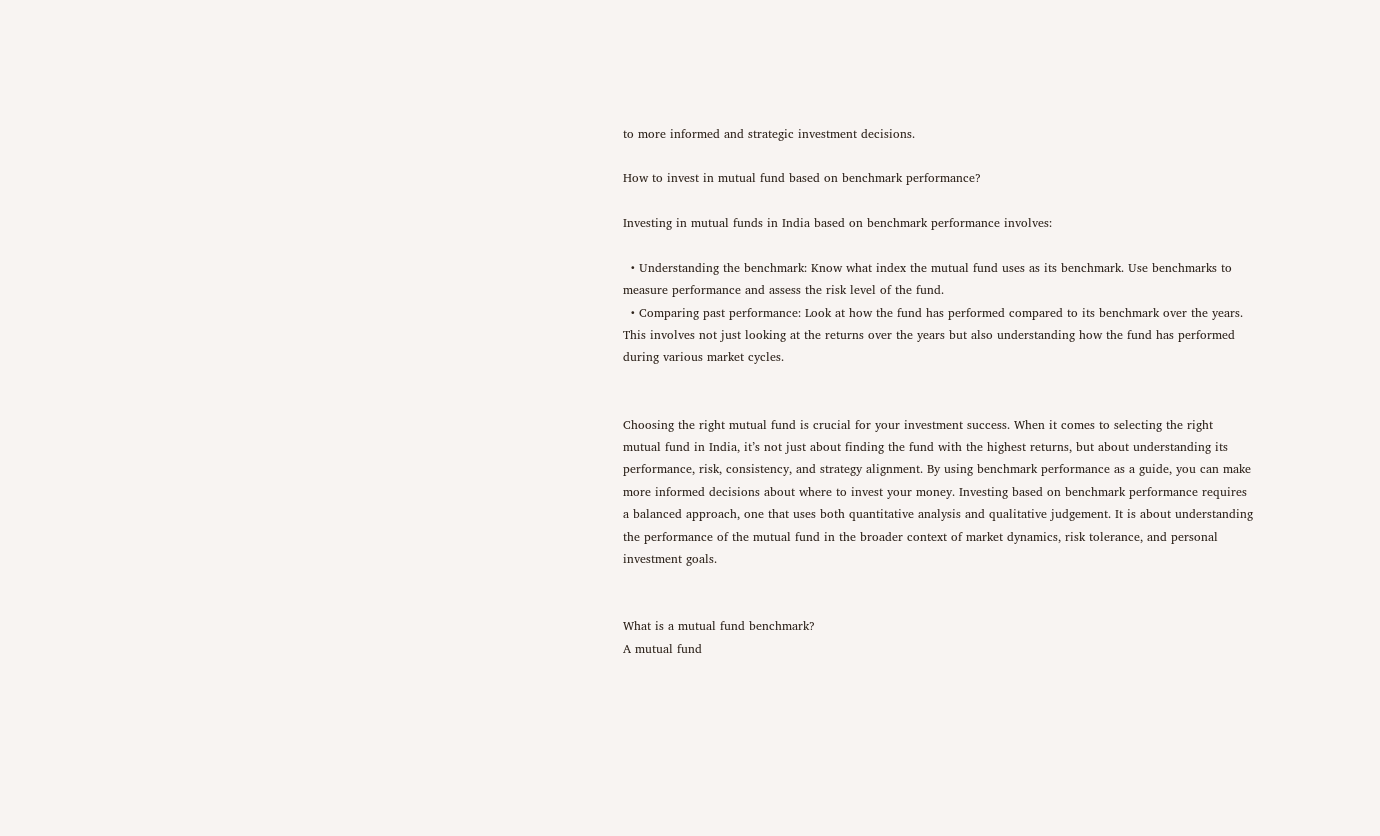to more informed and strategic investment decisions.

How to invest in mutual fund based on benchmark performance?

Investing in mutual funds in India based on benchmark performance involves:

  • Understanding the benchmark: Know what index the mutual fund uses as its benchmark. Use benchmarks to measure performance and assess the risk level of the fund.
  • Comparing past performance: Look at how the fund has performed compared to its benchmark over the years. This involves not just looking at the returns over the years but also understanding how the fund has performed during various market cycles.


Choosing the right mutual fund is crucial for your investment success. When it comes to selecting the right mutual fund in India, it’s not just about finding the fund with the highest returns, but about understanding its performance, risk, consistency, and strategy alignment. By using benchmark performance as a guide, you can make more informed decisions about where to invest your money. Investing based on benchmark performance requires a balanced approach, one that uses both quantitative analysis and qualitative judgement. It is about understanding the performance of the mutual fund in the broader context of market dynamics, risk tolerance, and personal investment goals.


What is a mutual fund benchmark?
A mutual fund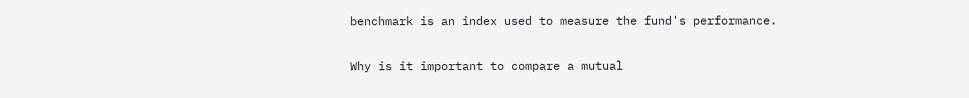benchmark is an index used to measure the fund's performance.

Why is it important to compare a mutual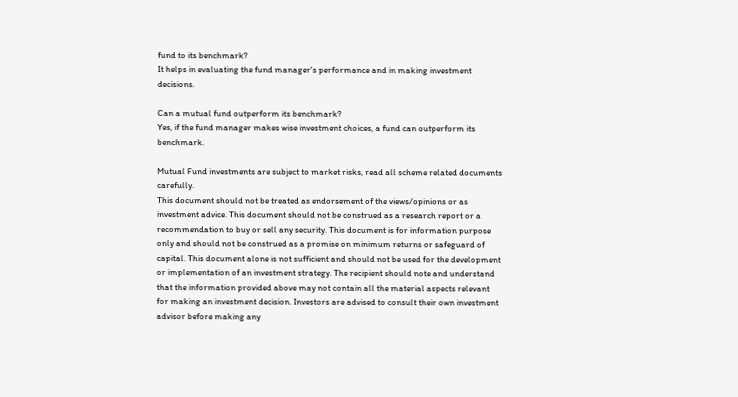fund to its benchmark?
It helps in evaluating the fund manager's performance and in making investment decisions.

Can a mutual fund outperform its benchmark?
Yes, if the fund manager makes wise investment choices, a fund can outperform its benchmark.

Mutual Fund investments are subject to market risks, read all scheme related documents carefully.
This document should not be treated as endorsement of the views/opinions or as investment advice. This document should not be construed as a research report or a recommendation to buy or sell any security. This document is for information purpose only and should not be construed as a promise on minimum returns or safeguard of capital. This document alone is not sufficient and should not be used for the development or implementation of an investment strategy. The recipient should note and understand that the information provided above may not contain all the material aspects relevant for making an investment decision. Investors are advised to consult their own investment advisor before making any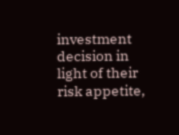investment decision in light of their risk appetite,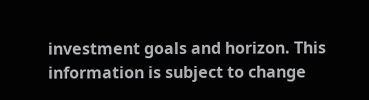investment goals and horizon. This information is subject to change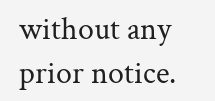without any prior notice.